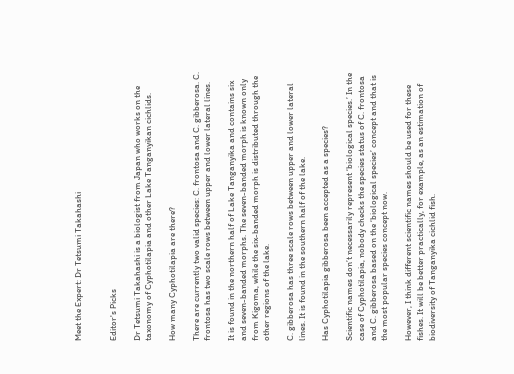Meet the Expert: Dr Tetsumi Takahashi


Editor's Picks

Dr Tetsumi Takahashi is a biologist from Japan who works on the taxonomy of Cyphotilapia and other Lake Tanganyikan cichlids.

How many Cyphotilapia are there?

There are currently two valid species: C. frontosa and C. gibberosa. C. frontosa has two scale rows between upper and lower lateral lines.

It is found in the northern half of Lake Tanganyika and contains six and seven-banded morphs. The seven-banded morph is known only from Kigoma, while the six-banded morph is distributed through the other regions of the lake.

C. gibberosa has three scale rows between upper and lower lateral lines. It is found in the southern half of the lake.

Has Cyphotilapia gibberosa been accepted as a species?

Scientific names don’t necessarily represent ‘biological species.’ In the case of Cyphotilapia, nobody checks the species status of C. frontosa and C. gibberosa based on the ‘biological species’ concept and that is the most popular species concept now.

However, I think different scientific names should be used for these fishes. It will be better practically, for example, as an estimation of biodiversity of Tanganyika cichlid fish.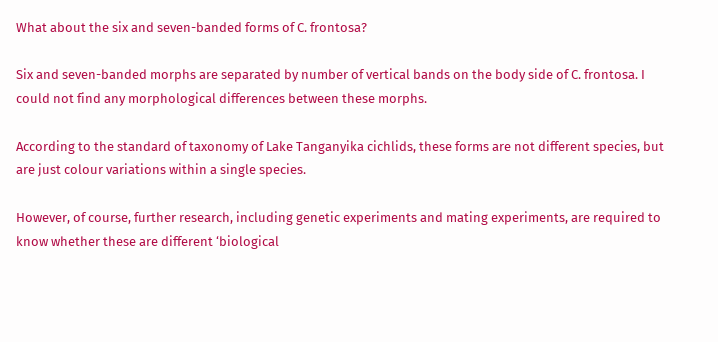What about the six and seven-banded forms of C. frontosa?

Six and seven-banded morphs are separated by number of vertical bands on the body side of C. frontosa. I could not find any morphological differences between these morphs.

According to the standard of taxonomy of Lake Tanganyika cichlids, these forms are not different species, but are just colour variations within a single species.

However, of course, further research, including genetic experiments and mating experiments, are required to know whether these are different ‘biological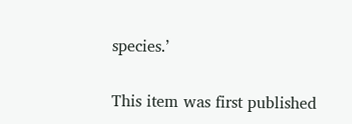species.’

This item was first published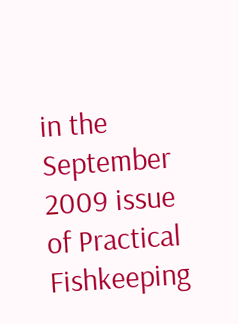in the September 2009 issue of Practical Fishkeeping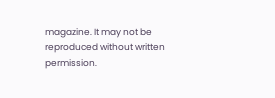magazine. It may not be reproduced without written permission.